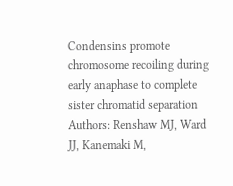Condensins promote chromosome recoiling during early anaphase to complete sister chromatid separation
Authors: Renshaw MJ, Ward JJ, Kanemaki M,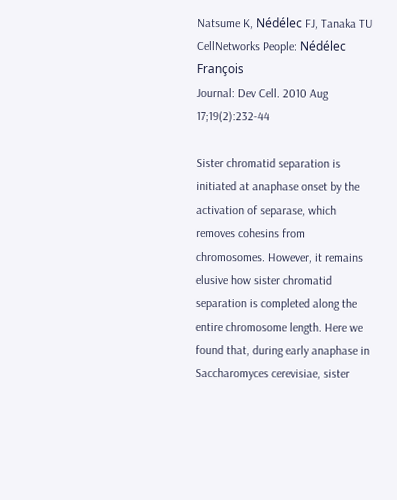Natsume K, Nédélec FJ, Tanaka TU
CellNetworks People: Nédélec François
Journal: Dev Cell. 2010 Aug 17;19(2):232-44

Sister chromatid separation is initiated at anaphase onset by the activation of separase, which removes cohesins from chromosomes. However, it remains elusive how sister chromatid separation is completed along the entire chromosome length. Here we found that, during early anaphase in Saccharomyces cerevisiae, sister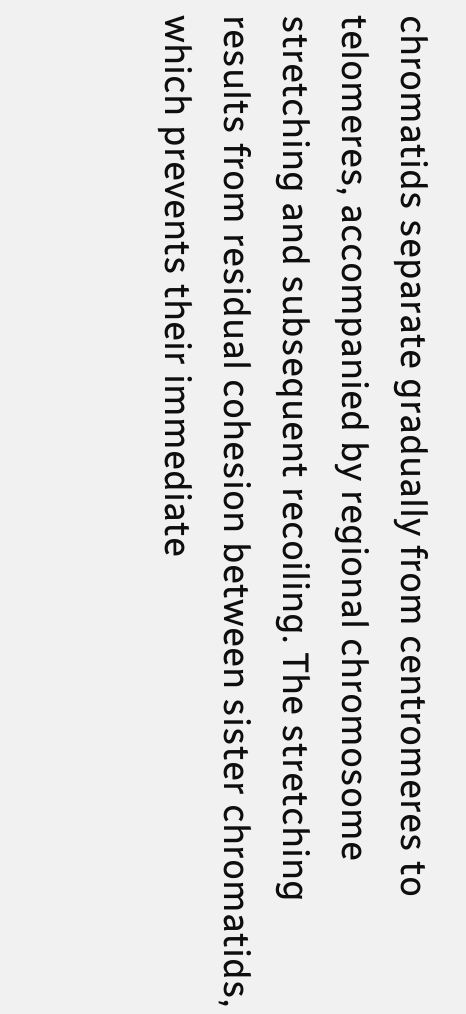chromatids separate gradually from centromeres to telomeres, accompanied by regional chromosome stretching and subsequent recoiling. The stretching results from residual cohesion between sister chromatids, which prevents their immediate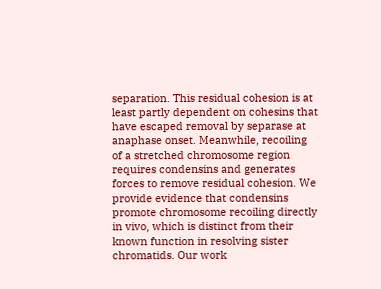separation. This residual cohesion is at least partly dependent on cohesins that have escaped removal by separase at anaphase onset. Meanwhile, recoiling of a stretched chromosome region requires condensins and generates forces to remove residual cohesion. We provide evidence that condensins promote chromosome recoiling directly in vivo, which is distinct from their known function in resolving sister chromatids. Our work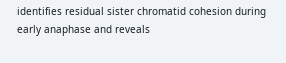identifies residual sister chromatid cohesion during early anaphase and reveals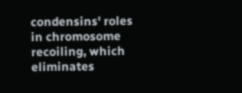condensins' roles in chromosome recoiling, which eliminates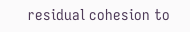residual cohesion to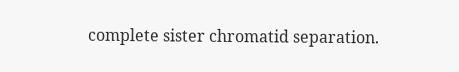complete sister chromatid separation.